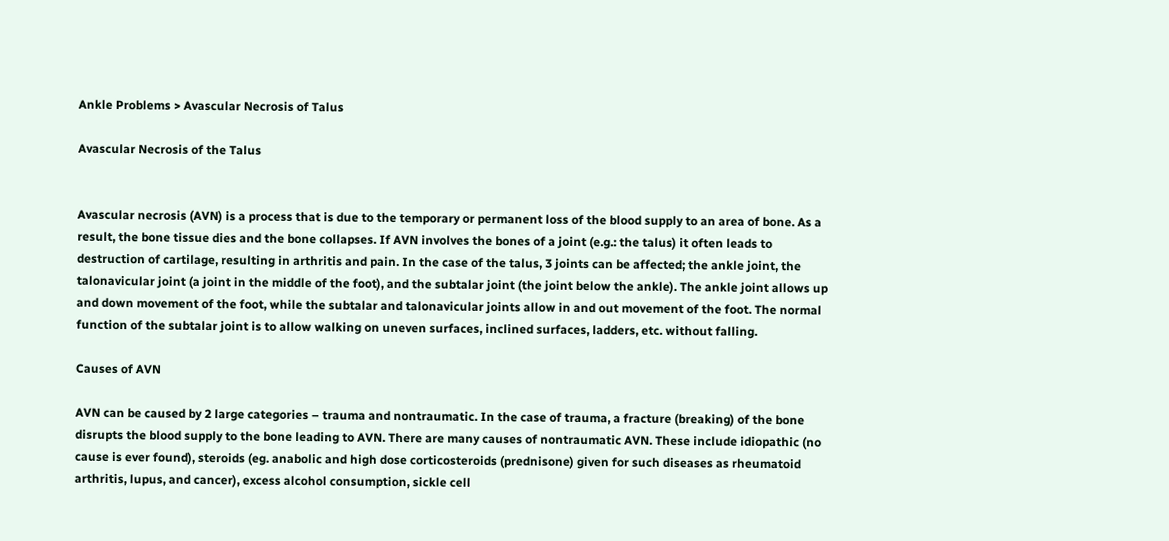Ankle Problems > Avascular Necrosis of Talus

Avascular Necrosis of the Talus


Avascular necrosis (AVN) is a process that is due to the temporary or permanent loss of the blood supply to an area of bone. As a result, the bone tissue dies and the bone collapses. If AVN involves the bones of a joint (e.g.: the talus) it often leads to destruction of cartilage, resulting in arthritis and pain. In the case of the talus, 3 joints can be affected; the ankle joint, the talonavicular joint (a joint in the middle of the foot), and the subtalar joint (the joint below the ankle). The ankle joint allows up and down movement of the foot, while the subtalar and talonavicular joints allow in and out movement of the foot. The normal function of the subtalar joint is to allow walking on uneven surfaces, inclined surfaces, ladders, etc. without falling.

Causes of AVN

AVN can be caused by 2 large categories – trauma and nontraumatic. In the case of trauma, a fracture (breaking) of the bone disrupts the blood supply to the bone leading to AVN. There are many causes of nontraumatic AVN. These include idiopathic (no cause is ever found), steroids (eg. anabolic and high dose corticosteroids (prednisone) given for such diseases as rheumatoid arthritis, lupus, and cancer), excess alcohol consumption, sickle cell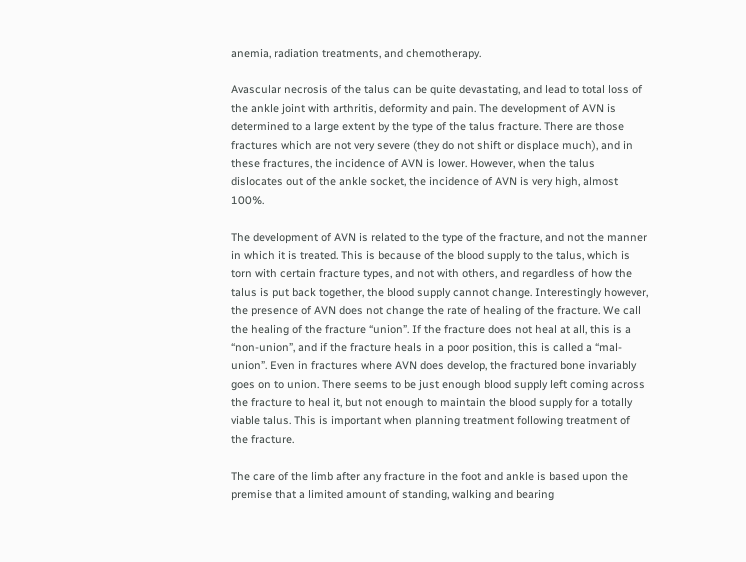anemia, radiation treatments, and chemotherapy.

Avascular necrosis of the talus can be quite devastating, and lead to total loss of the ankle joint with arthritis, deformity and pain. The development of AVN is determined to a large extent by the type of the talus fracture. There are those fractures which are not very severe (they do not shift or displace much), and in these fractures, the incidence of AVN is lower. However, when the talus dislocates out of the ankle socket, the incidence of AVN is very high, almost 100%.

The development of AVN is related to the type of the fracture, and not the manner in which it is treated. This is because of the blood supply to the talus, which is torn with certain fracture types, and not with others, and regardless of how the talus is put back together, the blood supply cannot change. Interestingly however, the presence of AVN does not change the rate of healing of the fracture. We call the healing of the fracture “union”. If the fracture does not heal at all, this is a “non-union”, and if the fracture heals in a poor position, this is called a “mal-union”. Even in fractures where AVN does develop, the fractured bone invariably goes on to union. There seems to be just enough blood supply left coming across the fracture to heal it, but not enough to maintain the blood supply for a totally viable talus. This is important when planning treatment following treatment of the fracture.

The care of the limb after any fracture in the foot and ankle is based upon the premise that a limited amount of standing, walking and bearing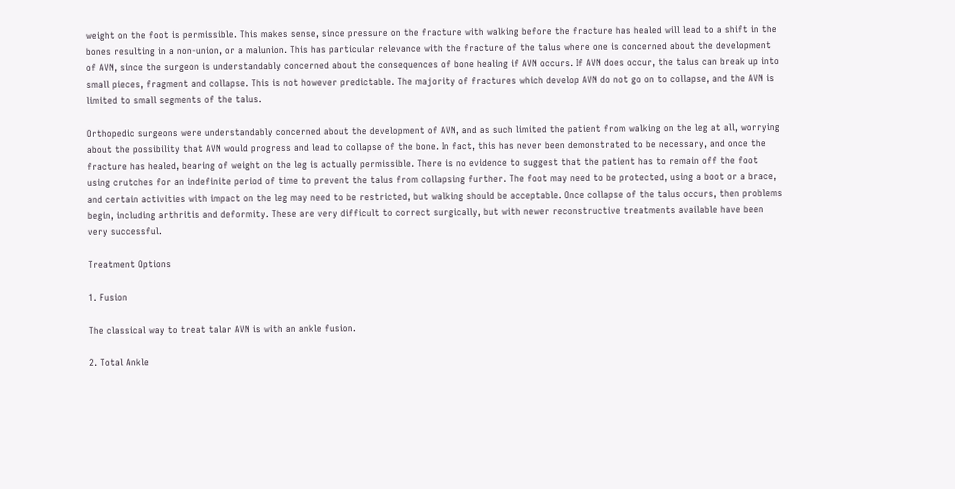weight on the foot is permissible. This makes sense, since pressure on the fracture with walking before the fracture has healed will lead to a shift in the bones resulting in a non-union, or a malunion. This has particular relevance with the fracture of the talus where one is concerned about the development of AVN, since the surgeon is understandably concerned about the consequences of bone healing if AVN occurs. If AVN does occur, the talus can break up into small pieces, fragment and collapse. This is not however predictable. The majority of fractures which develop AVN do not go on to collapse, and the AVN is limited to small segments of the talus.

Orthopedic surgeons were understandably concerned about the development of AVN, and as such limited the patient from walking on the leg at all, worrying about the possibility that AVN would progress and lead to collapse of the bone. In fact, this has never been demonstrated to be necessary, and once the fracture has healed, bearing of weight on the leg is actually permissible. There is no evidence to suggest that the patient has to remain off the foot using crutches for an indefinite period of time to prevent the talus from collapsing further. The foot may need to be protected, using a boot or a brace, and certain activities with impact on the leg may need to be restricted, but walking should be acceptable. Once collapse of the talus occurs, then problems begin, including arthritis and deformity. These are very difficult to correct surgically, but with newer reconstructive treatments available have been very successful.

Treatment Options

1. Fusion

The classical way to treat talar AVN is with an ankle fusion.

2. Total Ankle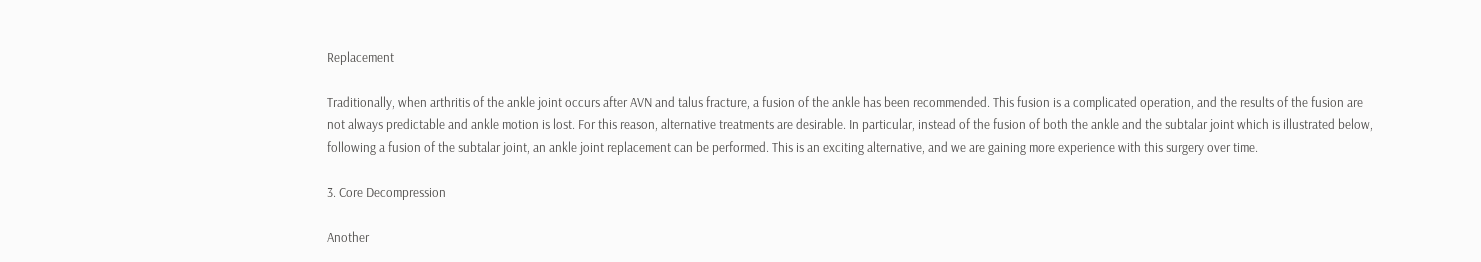Replacement

Traditionally, when arthritis of the ankle joint occurs after AVN and talus fracture, a fusion of the ankle has been recommended. This fusion is a complicated operation, and the results of the fusion are not always predictable and ankle motion is lost. For this reason, alternative treatments are desirable. In particular, instead of the fusion of both the ankle and the subtalar joint which is illustrated below, following a fusion of the subtalar joint, an ankle joint replacement can be performed. This is an exciting alternative, and we are gaining more experience with this surgery over time.

3. Core Decompression

Another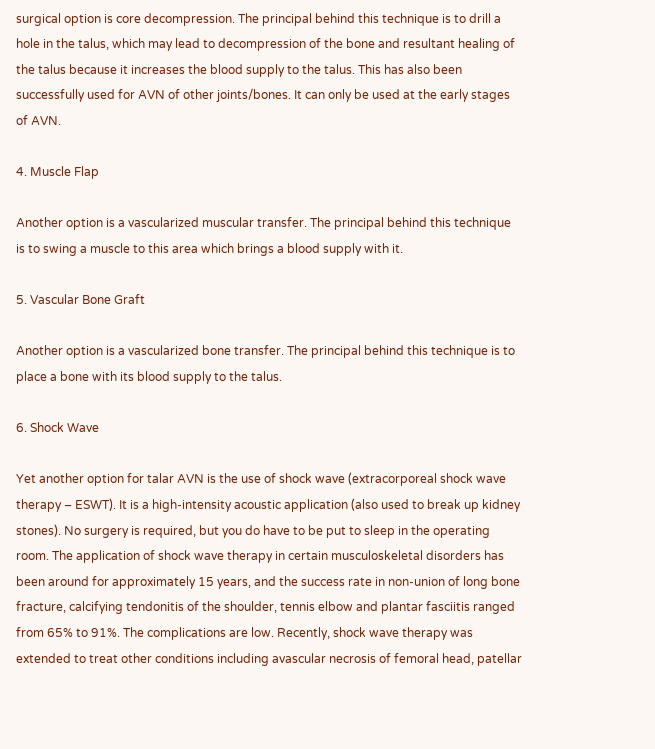surgical option is core decompression. The principal behind this technique is to drill a hole in the talus, which may lead to decompression of the bone and resultant healing of the talus because it increases the blood supply to the talus. This has also been successfully used for AVN of other joints/bones. It can only be used at the early stages of AVN.

4. Muscle Flap

Another option is a vascularized muscular transfer. The principal behind this technique is to swing a muscle to this area which brings a blood supply with it.

5. Vascular Bone Graft

Another option is a vascularized bone transfer. The principal behind this technique is to place a bone with its blood supply to the talus.

6. Shock Wave

Yet another option for talar AVN is the use of shock wave (extracorporeal shock wave therapy – ESWT). It is a high-intensity acoustic application (also used to break up kidney stones). No surgery is required, but you do have to be put to sleep in the operating room. The application of shock wave therapy in certain musculoskeletal disorders has been around for approximately 15 years, and the success rate in non-union of long bone fracture, calcifying tendonitis of the shoulder, tennis elbow and plantar fasciitis ranged from 65% to 91%. The complications are low. Recently, shock wave therapy was extended to treat other conditions including avascular necrosis of femoral head, patellar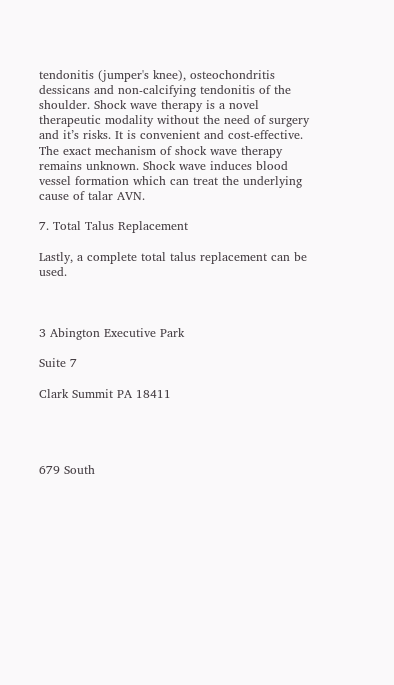tendonitis (jumper's knee), osteochondritis dessicans and non-calcifying tendonitis of the shoulder. Shock wave therapy is a novel therapeutic modality without the need of surgery and it’s risks. It is convenient and cost-effective. The exact mechanism of shock wave therapy remains unknown. Shock wave induces blood vessel formation which can treat the underlying cause of talar AVN.

7. Total Talus Replacement

Lastly, a complete total talus replacement can be used.



3 Abington Executive Park

Suite 7

Clark Summit PA 18411




679 South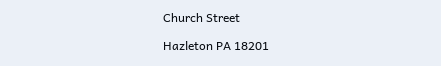Church Street

Hazleton PA 18201